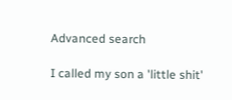Advanced search

I called my son a 'little shit'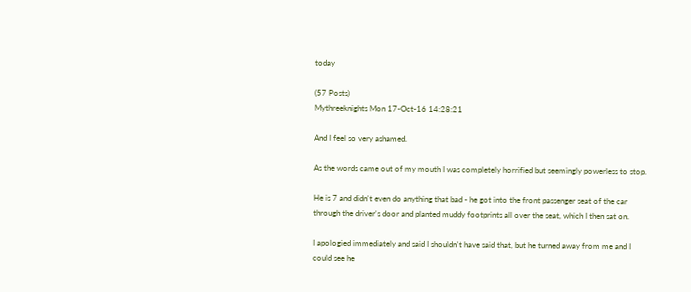today

(57 Posts)
Mythreeknights Mon 17-Oct-16 14:28:21

And I feel so very ashamed.

As the words came out of my mouth I was completely horrified but seemingly powerless to stop.

He is 7 and didn't even do anything that bad - he got into the front passenger seat of the car through the driver's door and planted muddy footprints all over the seat, which I then sat on.

I apologied immediately and said I shouldn't have said that, but he turned away from me and I could see he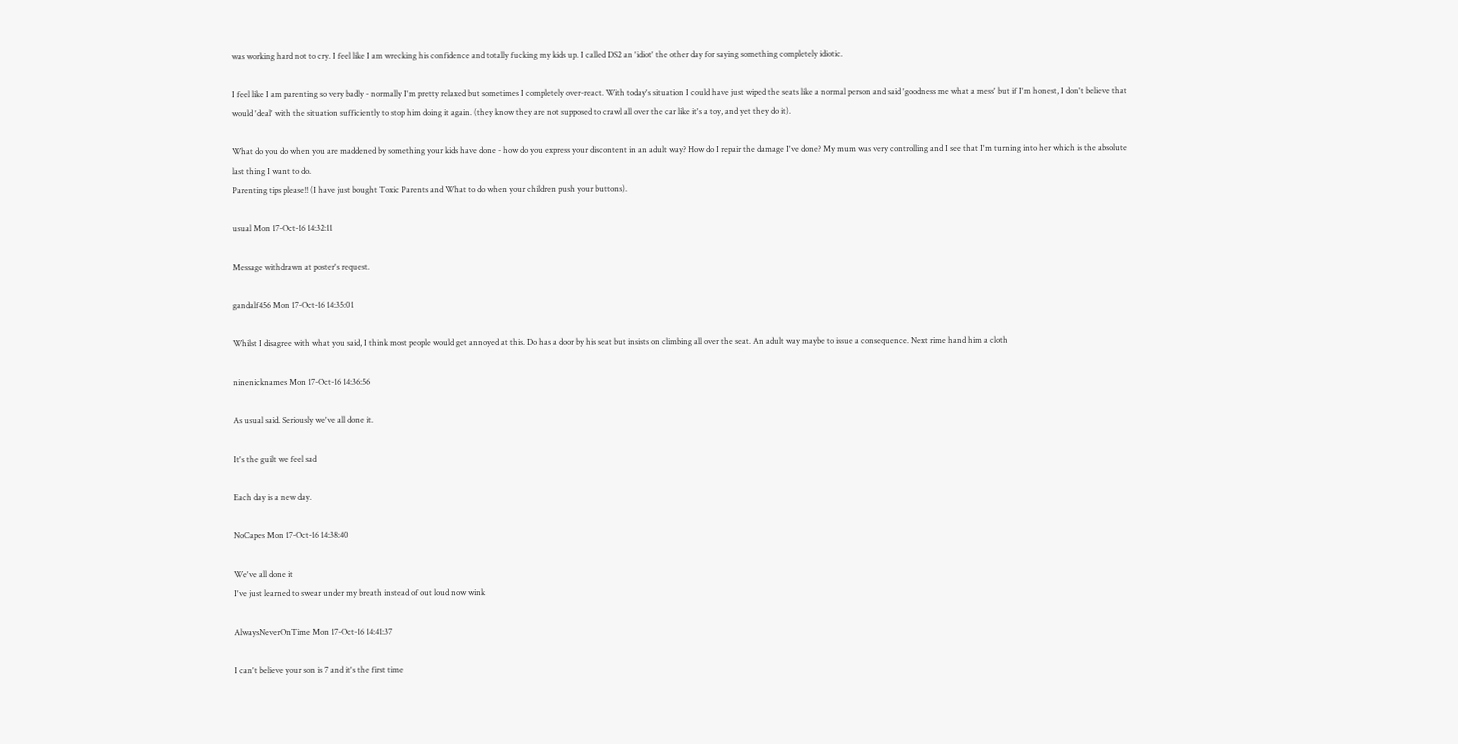was working hard not to cry. I feel like I am wrecking his confidence and totally fucking my kids up. I called DS2 an 'idiot' the other day for saying something completely idiotic.

I feel like I am parenting so very badly - normally I'm pretty relaxed but sometimes I completely over-react. With today's situation I could have just wiped the seats like a normal person and said 'goodness me what a mess' but if I'm honest, I don't believe that would 'deal' with the situation sufficiently to stop him doing it again. (they know they are not supposed to crawl all over the car like it's a toy, and yet they do it).

What do you do when you are maddened by something your kids have done - how do you express your discontent in an adult way? How do I repair the damage I've done? My mum was very controlling and I see that I'm turning into her which is the absolute last thing I want to do.
Parenting tips please!! (I have just bought Toxic Parents and What to do when your children push your buttons).

usual Mon 17-Oct-16 14:32:11

Message withdrawn at poster's request.

gandalf456 Mon 17-Oct-16 14:35:01

Whilst I disagree with what you said, I think most people would get annoyed at this. Do has a door by his seat but insists on climbing all over the seat. An adult way maybe to issue a consequence. Next rime hand him a cloth

ninenicknames Mon 17-Oct-16 14:36:56

As usual said. Seriously we've all done it.

It's the guilt we feel sad

Each day is a new day.

NoCapes Mon 17-Oct-16 14:38:40

We've all done it
I've just learned to swear under my breath instead of out loud now wink

AlwaysNeverOnTime Mon 17-Oct-16 14:41:37

I can't believe your son is 7 and it's the first time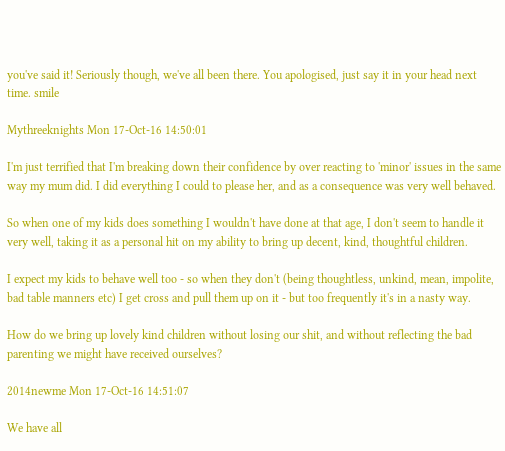you've said it! Seriously though, we've all been there. You apologised, just say it in your head next time. smile

Mythreeknights Mon 17-Oct-16 14:50:01

I'm just terrified that I'm breaking down their confidence by over reacting to 'minor' issues in the same way my mum did. I did everything I could to please her, and as a consequence was very well behaved.

So when one of my kids does something I wouldn't have done at that age, I don't seem to handle it very well, taking it as a personal hit on my ability to bring up decent, kind, thoughtful children.

I expect my kids to behave well too - so when they don't (being thoughtless, unkind, mean, impolite, bad table manners etc) I get cross and pull them up on it - but too frequently it's in a nasty way.

How do we bring up lovely kind children without losing our shit, and without reflecting the bad parenting we might have received ourselves?

2014newme Mon 17-Oct-16 14:51:07

We have all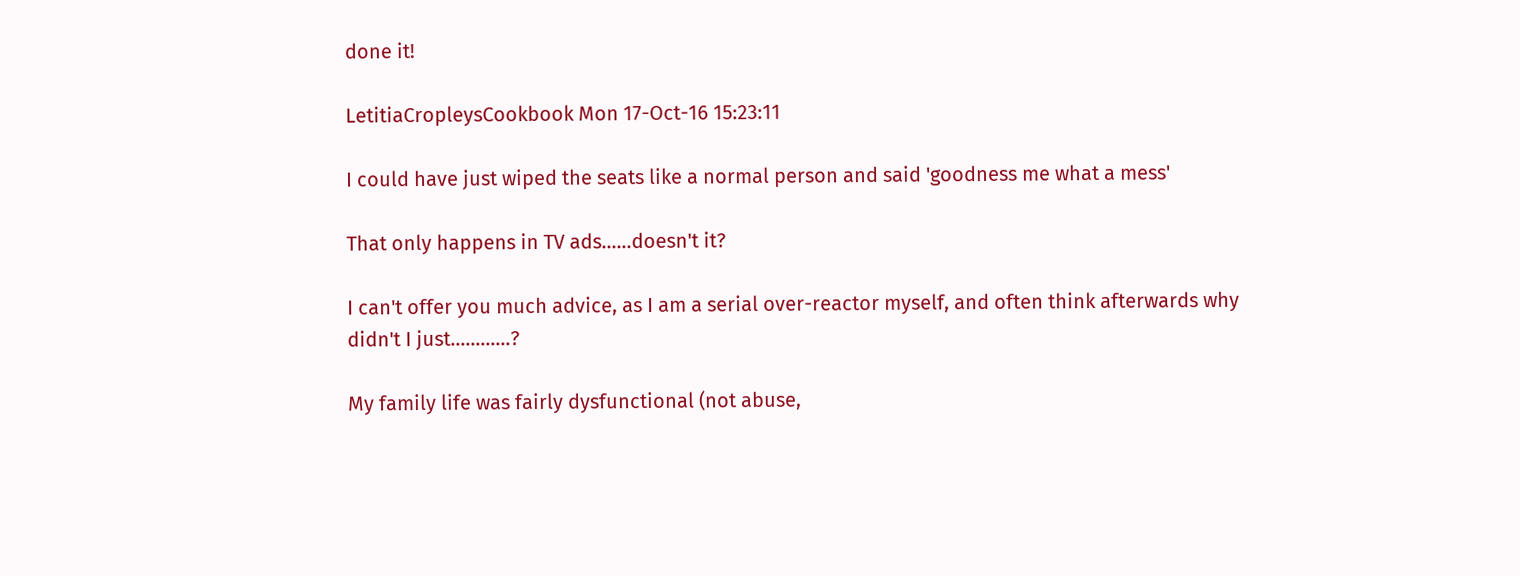done it!

LetitiaCropleysCookbook Mon 17-Oct-16 15:23:11

I could have just wiped the seats like a normal person and said 'goodness me what a mess'

That only happens in TV ads......doesn't it?

I can't offer you much advice, as I am a serial over-reactor myself, and often think afterwards why didn't I just............?

My family life was fairly dysfunctional (not abuse,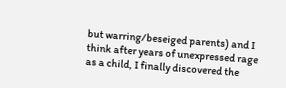but warring/beseiged parents) and I think after years of unexpressed rage as a child, I finally discovered the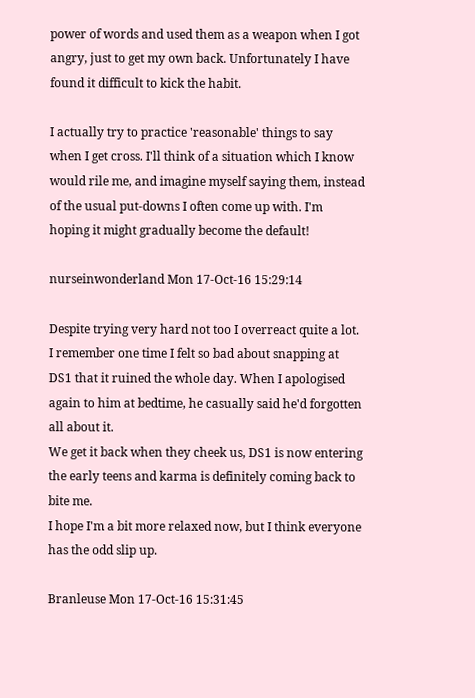power of words and used them as a weapon when I got angry, just to get my own back. Unfortunately I have found it difficult to kick the habit.

I actually try to practice 'reasonable' things to say when I get cross. I'll think of a situation which I know would rile me, and imagine myself saying them, instead of the usual put-downs I often come up with. I'm hoping it might gradually become the default!

nurseinwonderland Mon 17-Oct-16 15:29:14

Despite trying very hard not too I overreact quite a lot.
I remember one time I felt so bad about snapping at DS1 that it ruined the whole day. When I apologised again to him at bedtime, he casually said he'd forgotten all about it.
We get it back when they cheek us, DS1 is now entering the early teens and karma is definitely coming back to bite me.
I hope I'm a bit more relaxed now, but I think everyone has the odd slip up.

Branleuse Mon 17-Oct-16 15:31:45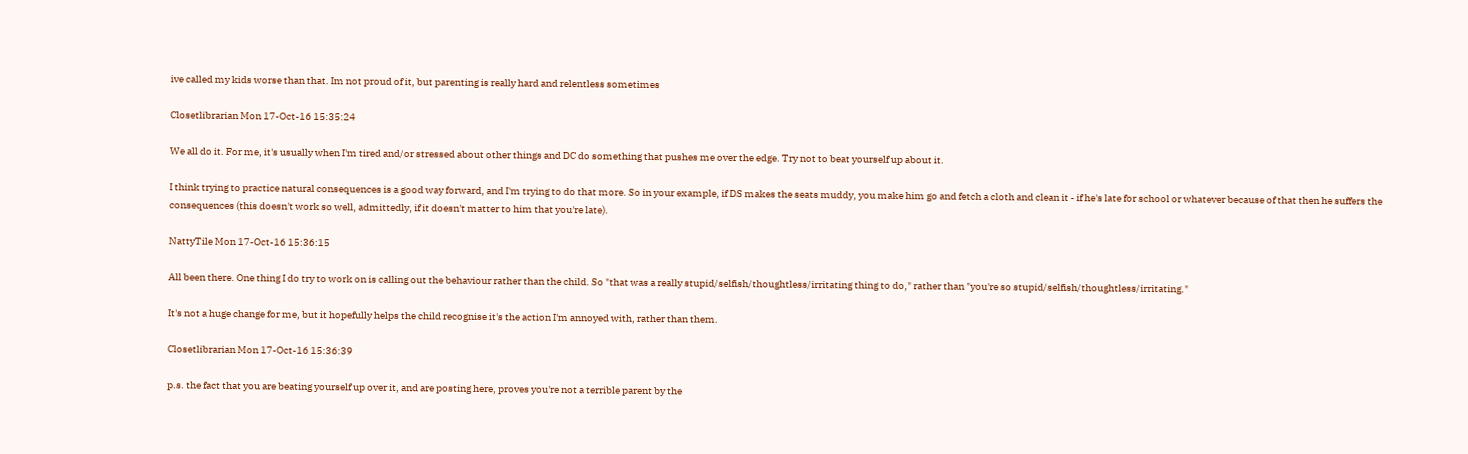ive called my kids worse than that. Im not proud of it, but parenting is really hard and relentless sometimes

Closetlibrarian Mon 17-Oct-16 15:35:24

We all do it. For me, it's usually when I'm tired and/or stressed about other things and DC do something that pushes me over the edge. Try not to beat yourself up about it.

I think trying to practice natural consequences is a good way forward, and I'm trying to do that more. So in your example, if DS makes the seats muddy, you make him go and fetch a cloth and clean it - if he's late for school or whatever because of that then he suffers the consequences (this doesn't work so well, admittedly, if it doesn't matter to him that you're late).

NattyTile Mon 17-Oct-16 15:36:15

All been there. One thing I do try to work on is calling out the behaviour rather than the child. So "that was a really stupid/selfish/thoughtless/irritating thing to do," rather than "you're so stupid/selfish/thoughtless/irritating."

It's not a huge change for me, but it hopefully helps the child recognise it's the action I'm annoyed with, rather than them.

Closetlibrarian Mon 17-Oct-16 15:36:39

p.s. the fact that you are beating yourself up over it, and are posting here, proves you're not a terrible parent by the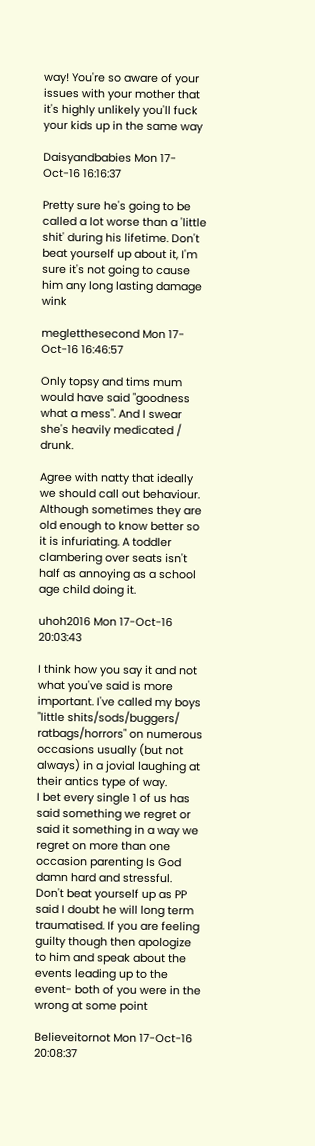way! You're so aware of your issues with your mother that it's highly unlikely you'll fuck your kids up in the same way

Daisyandbabies Mon 17-Oct-16 16:16:37

Pretty sure he's going to be called a lot worse than a 'little shit' during his lifetime. Don't beat yourself up about it, I'm sure it's not going to cause him any long lasting damage wink

megletthesecond Mon 17-Oct-16 16:46:57

Only topsy and tims mum would have said "goodness what a mess". And I swear she's heavily medicated / drunk.

Agree with natty that ideally we should call out behaviour. Although sometimes they are old enough to know better so it is infuriating. A toddler clambering over seats isn't half as annoying as a school age child doing it.

uhoh2016 Mon 17-Oct-16 20:03:43

I think how you say it and not what you've said is more important. I've called my boys "little shits/sods/buggers/ ratbags/horrors" on numerous occasions usually (but not always) in a jovial laughing at their antics type of way.
I bet every single 1 of us has said something we regret or said it something in a way we regret on more than one occasion parenting Is God damn hard and stressful.
Don't beat yourself up as PP said I doubt he will long term traumatised. If you are feeling guilty though then apologize to him and speak about the events leading up to the event- both of you were in the wrong at some point

Believeitornot Mon 17-Oct-16 20:08:37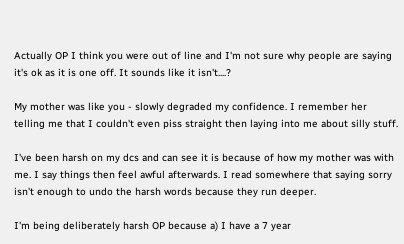Actually OP I think you were out of line and I'm not sure why people are saying it's ok as it is one off. It sounds like it isn't....?

My mother was like you - slowly degraded my confidence. I remember her telling me that I couldn't even piss straight then laying into me about silly stuff.

I've been harsh on my dcs and can see it is because of how my mother was with me. I say things then feel awful afterwards. I read somewhere that saying sorry isn't enough to undo the harsh words because they run deeper.

I'm being deliberately harsh OP because a) I have a 7 year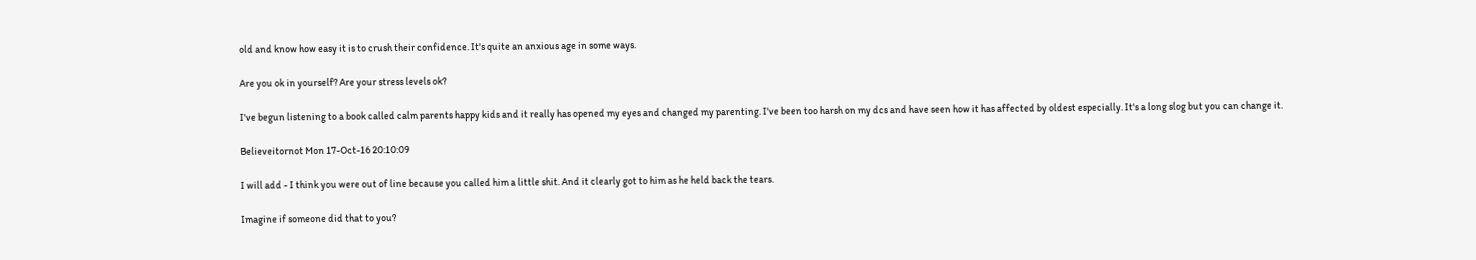old and know how easy it is to crush their confidence. It's quite an anxious age in some ways.

Are you ok in yourself? Are your stress levels ok?

I've begun listening to a book called calm parents happy kids and it really has opened my eyes and changed my parenting. I've been too harsh on my dcs and have seen how it has affected by oldest especially. It's a long slog but you can change it.

Believeitornot Mon 17-Oct-16 20:10:09

I will add - I think you were out of line because you called him a little shit. And it clearly got to him as he held back the tears.

Imagine if someone did that to you?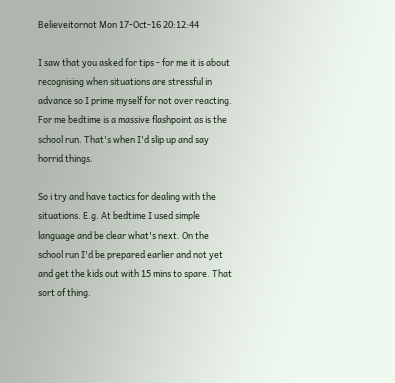Believeitornot Mon 17-Oct-16 20:12:44

I saw that you asked for tips - for me it is about recognising when situations are stressful in advance so I prime myself for not over reacting. For me bedtime is a massive flashpoint as is the school run. That's when I'd slip up and say horrid things.

So i try and have tactics for dealing with the situations. E.g. At bedtime I used simple language and be clear what's next. On the school run I'd be prepared earlier and not yet and get the kids out with 15 mins to spare. That sort of thing.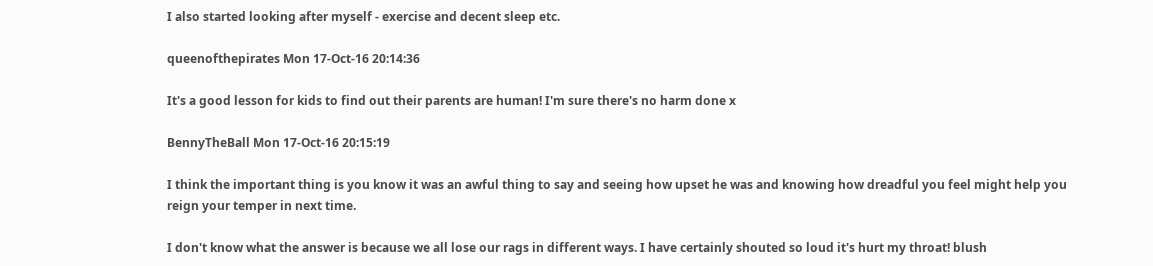I also started looking after myself - exercise and decent sleep etc.

queenofthepirates Mon 17-Oct-16 20:14:36

It's a good lesson for kids to find out their parents are human! I'm sure there's no harm done x

BennyTheBall Mon 17-Oct-16 20:15:19

I think the important thing is you know it was an awful thing to say and seeing how upset he was and knowing how dreadful you feel might help you reign your temper in next time.

I don't know what the answer is because we all lose our rags in different ways. I have certainly shouted so loud it's hurt my throat! blush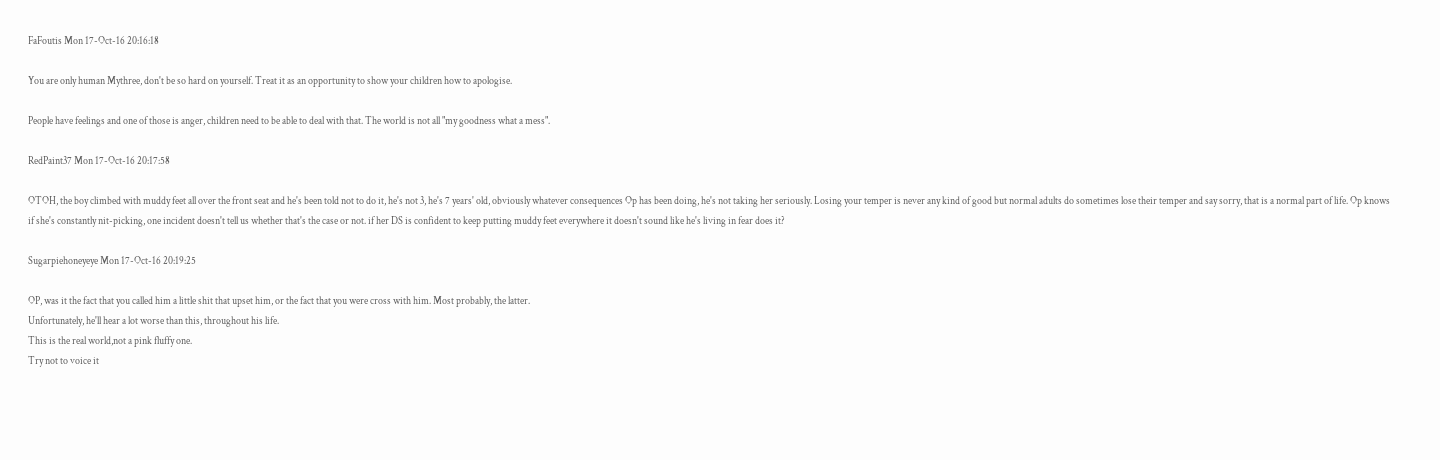FaFoutis Mon 17-Oct-16 20:16:18

You are only human Mythree, don't be so hard on yourself. Treat it as an opportunity to show your children how to apologise.

People have feelings and one of those is anger, children need to be able to deal with that. The world is not all "my goodness what a mess".

RedPaint37 Mon 17-Oct-16 20:17:58

OTOH, the boy climbed with muddy feet all over the front seat and he's been told not to do it, he's not 3, he's 7 years' old, obviously whatever consequences Op has been doing, he's not taking her seriously. Losing your temper is never any kind of good but normal adults do sometimes lose their temper and say sorry, that is a normal part of life. Op knows if she's constantly nit-picking, one incident doesn't tell us whether that's the case or not. if her DS is confident to keep putting muddy feet everywhere it doesn't sound like he's living in fear does it?

Sugarpiehoneyeye Mon 17-Oct-16 20:19:25

OP, was it the fact that you called him a little shit that upset him, or the fact that you were cross with him. Most probably, the latter.
Unfortunately, he'll hear a lot worse than this, throughout his life.
This is the real world,not a pink fluffy one.
Try not to voice it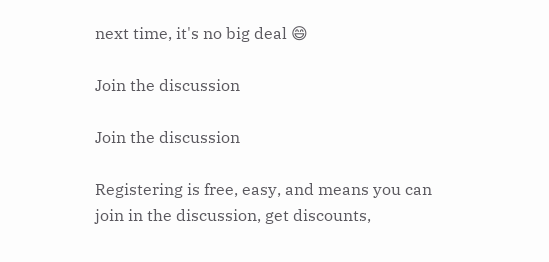next time, it's no big deal 😄

Join the discussion

Join the discussion

Registering is free, easy, and means you can join in the discussion, get discounts,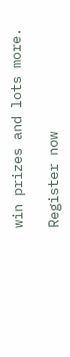win prizes and lots more.

Register now